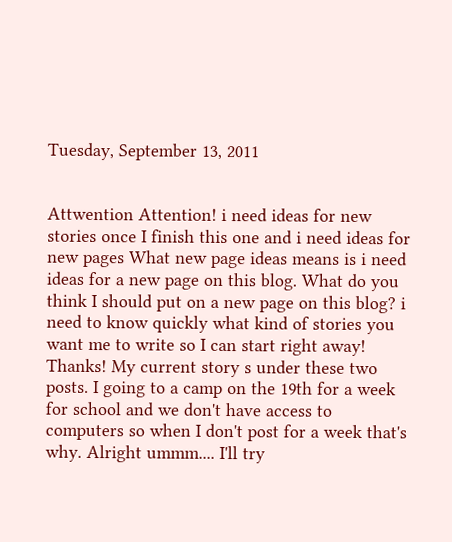Tuesday, September 13, 2011


Attwention Attention! i need ideas for new stories once I finish this one and i need ideas for new pages What new page ideas means is i need ideas for a new page on this blog. What do you think I should put on a new page on this blog? i need to know quickly what kind of stories you want me to write so I can start right away! Thanks! My current story s under these two posts. I going to a camp on the 19th for a week for school and we don't have access to computers so when I don't post for a week that's why. Alright ummm.... I'll try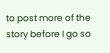to post more of the story before I go so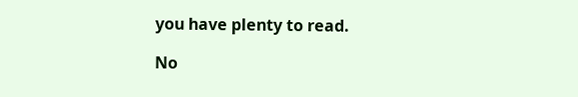you have plenty to read.

No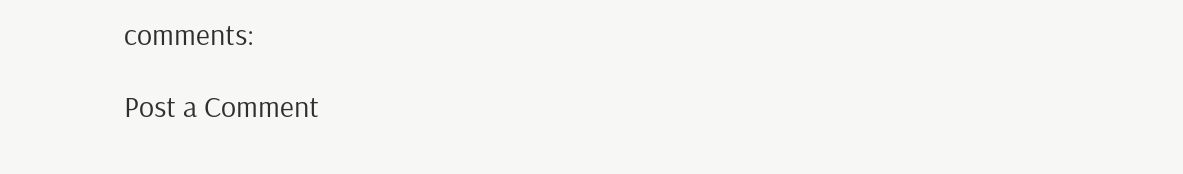comments:

Post a Comment